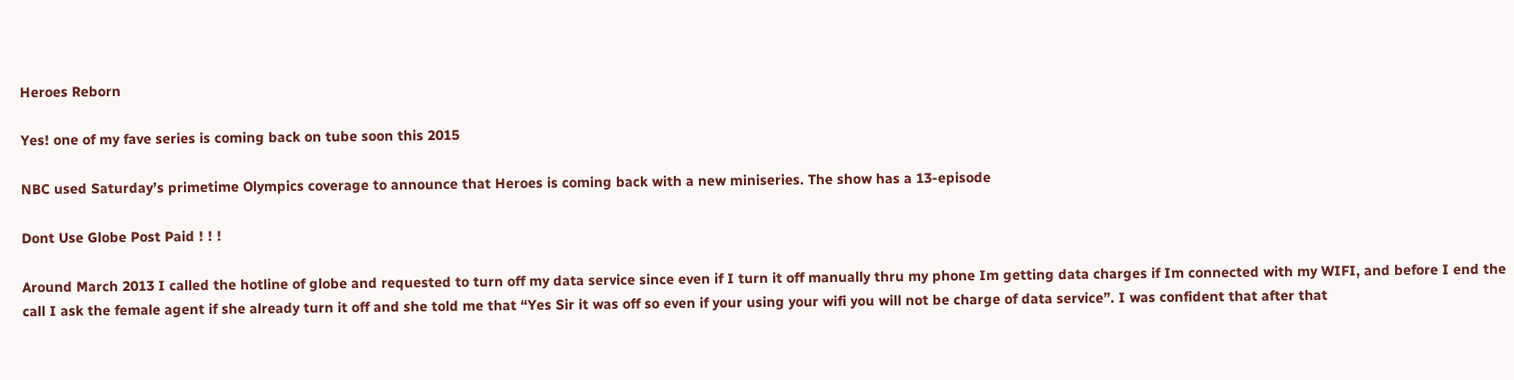Heroes Reborn

Yes! one of my fave series is coming back on tube soon this 2015

NBC used Saturday’s primetime Olympics coverage to announce that Heroes is coming back with a new miniseries. The show has a 13-episode

Dont Use Globe Post Paid ! ! !

Around March 2013 I called the hotline of globe and requested to turn off my data service since even if I turn it off manually thru my phone Im getting data charges if Im connected with my WIFI, and before I end the call I ask the female agent if she already turn it off and she told me that “Yes Sir it was off so even if your using your wifi you will not be charge of data service”. I was confident that after that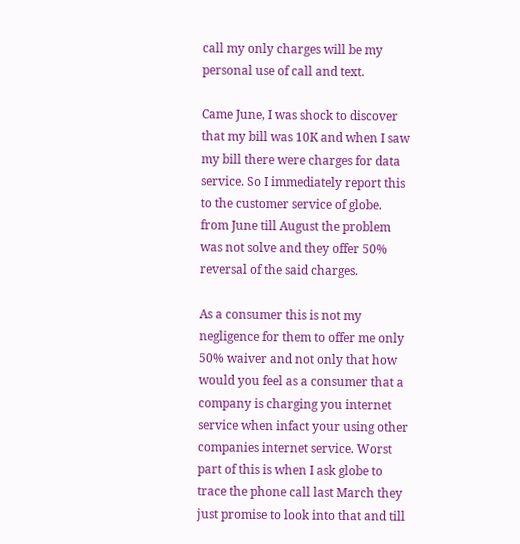call my only charges will be my personal use of call and text.

Came June, I was shock to discover that my bill was 10K and when I saw my bill there were charges for data service. So I immediately report this to the customer service of globe. from June till August the problem was not solve and they offer 50% reversal of the said charges.

As a consumer this is not my negligence for them to offer me only 50% waiver and not only that how would you feel as a consumer that a company is charging you internet service when infact your using other companies internet service. Worst part of this is when I ask globe to trace the phone call last March they just promise to look into that and till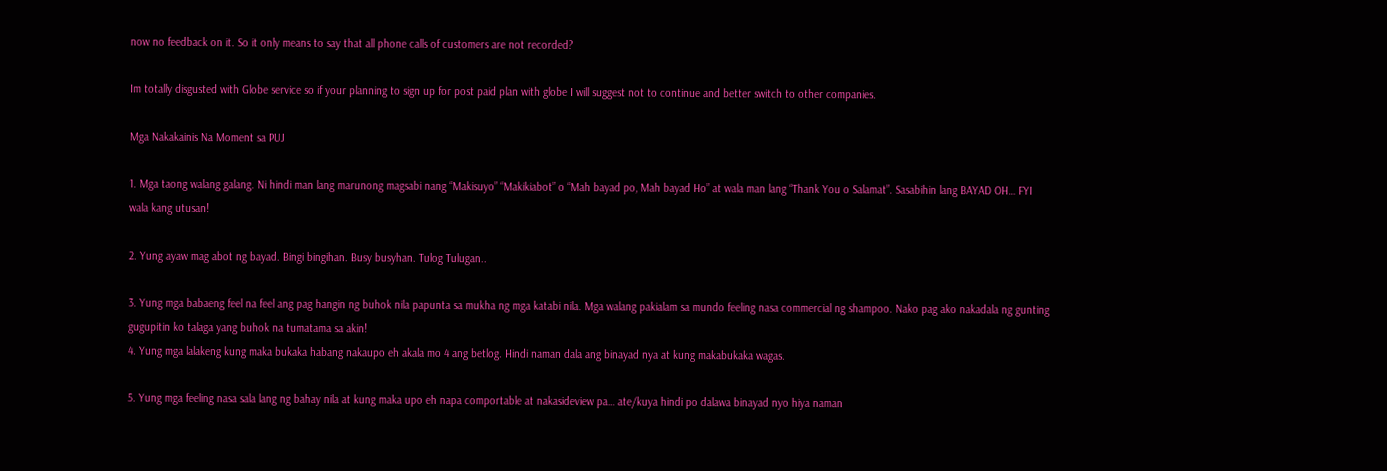now no feedback on it. So it only means to say that all phone calls of customers are not recorded?

Im totally disgusted with Globe service so if your planning to sign up for post paid plan with globe I will suggest not to continue and better switch to other companies.

Mga Nakakainis Na Moment sa PUJ

1. Mga taong walang galang. Ni hindi man lang marunong magsabi nang “Makisuyo” “Makikiabot” o “Mah bayad po, Mah bayad Ho” at wala man lang “Thank You o Salamat”. Sasabihin lang BAYAD OH… FYI wala kang utusan!

2. Yung ayaw mag abot ng bayad. Bingi bingihan. Busy busyhan. Tulog Tulugan..

3. Yung mga babaeng feel na feel ang pag hangin ng buhok nila papunta sa mukha ng mga katabi nila. Mga walang pakialam sa mundo feeling nasa commercial ng shampoo. Nako pag ako nakadala ng gunting gugupitin ko talaga yang buhok na tumatama sa akin!
4. Yung mga lalakeng kung maka bukaka habang nakaupo eh akala mo 4 ang betlog. Hindi naman dala ang binayad nya at kung makabukaka wagas.

5. Yung mga feeling nasa sala lang ng bahay nila at kung maka upo eh napa comportable at nakasideview pa… ate/kuya hindi po dalawa binayad nyo hiya naman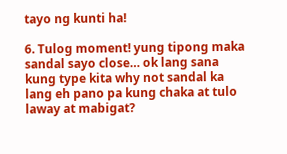tayo ng kunti ha!

6. Tulog moment! yung tipong maka sandal sayo close… ok lang sana kung type kita why not sandal ka lang eh pano pa kung chaka at tulo laway at mabigat?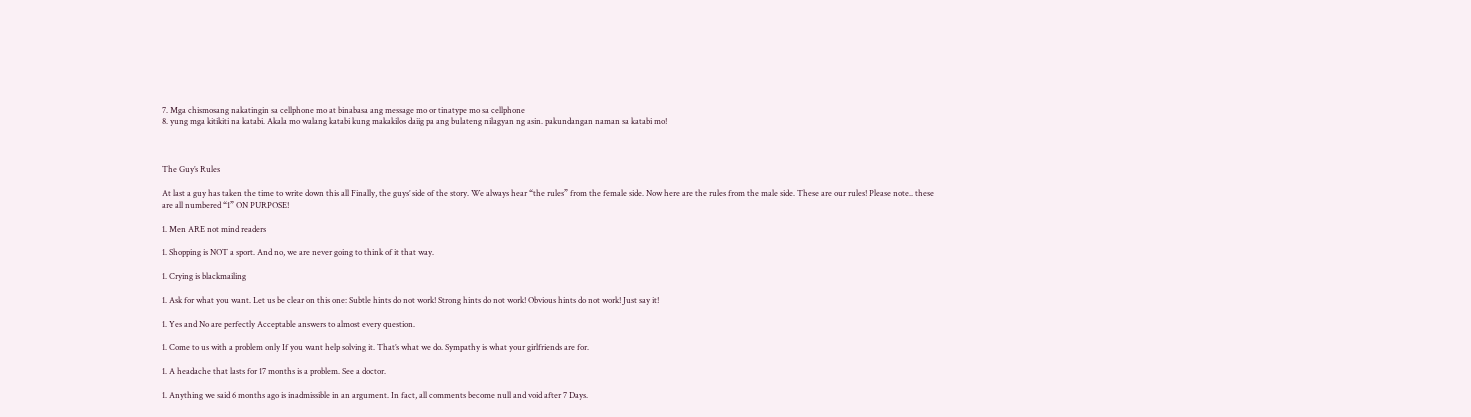7. Mga chismosang nakatingin sa cellphone mo at binabasa ang message mo or tinatype mo sa cellphone
8. yung mga kitikiti na katabi. Akala mo walang katabi kung makakilos daiig pa ang bulateng nilagyan ng asin. pakundangan naman sa katabi mo!



The Guy’s Rules

At last a guy has taken the time to write down this all Finally, the guys’ side of the story. We always hear “the rules” from the female side. Now here are the rules from the male side. These are our rules! Please note.. these are all numbered “1” ON PURPOSE!

1. Men ARE not mind readers

1. Shopping is NOT a sport. And no, we are never going to think of it that way.

1. Crying is blackmailing

1. Ask for what you want. Let us be clear on this one: Subtle hints do not work! Strong hints do not work! Obvious hints do not work! Just say it!

1. Yes and No are perfectly Acceptable answers to almost every question.

1. Come to us with a problem only If you want help solving it. That’s what we do. Sympathy is what your girlfriends are for.

1. A headache that lasts for 17 months is a problem. See a doctor.

1. Anything we said 6 months ago is inadmissible in an argument. In fact, all comments become null and void after 7 Days.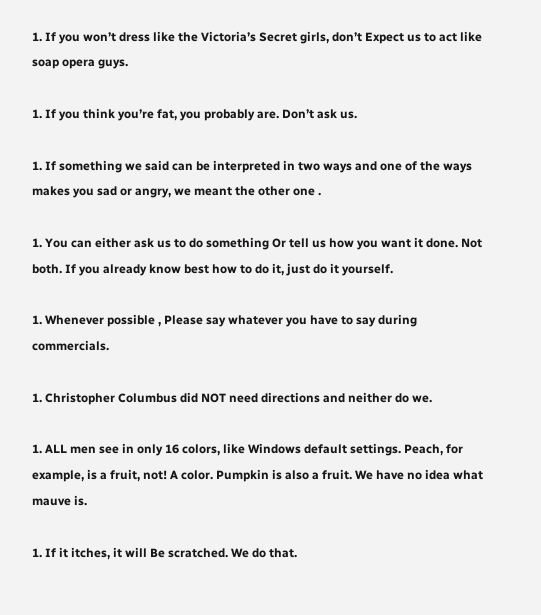1. If you won’t dress like the Victoria’s Secret girls, don’t Expect us to act like soap opera guys.

1. If you think you’re fat, you probably are. Don’t ask us.

1. If something we said can be interpreted in two ways and one of the ways makes you sad or angry, we meant the other one .

1. You can either ask us to do something Or tell us how you want it done. Not both. If you already know best how to do it, just do it yourself.

1. Whenever possible , Please say whatever you have to say during commercials.

1. Christopher Columbus did NOT need directions and neither do we.

1. ALL men see in only 16 colors, like Windows default settings. Peach, for example, is a fruit, not! A color. Pumpkin is also a fruit. We have no idea what mauve is.

1. If it itches, it will Be scratched. We do that.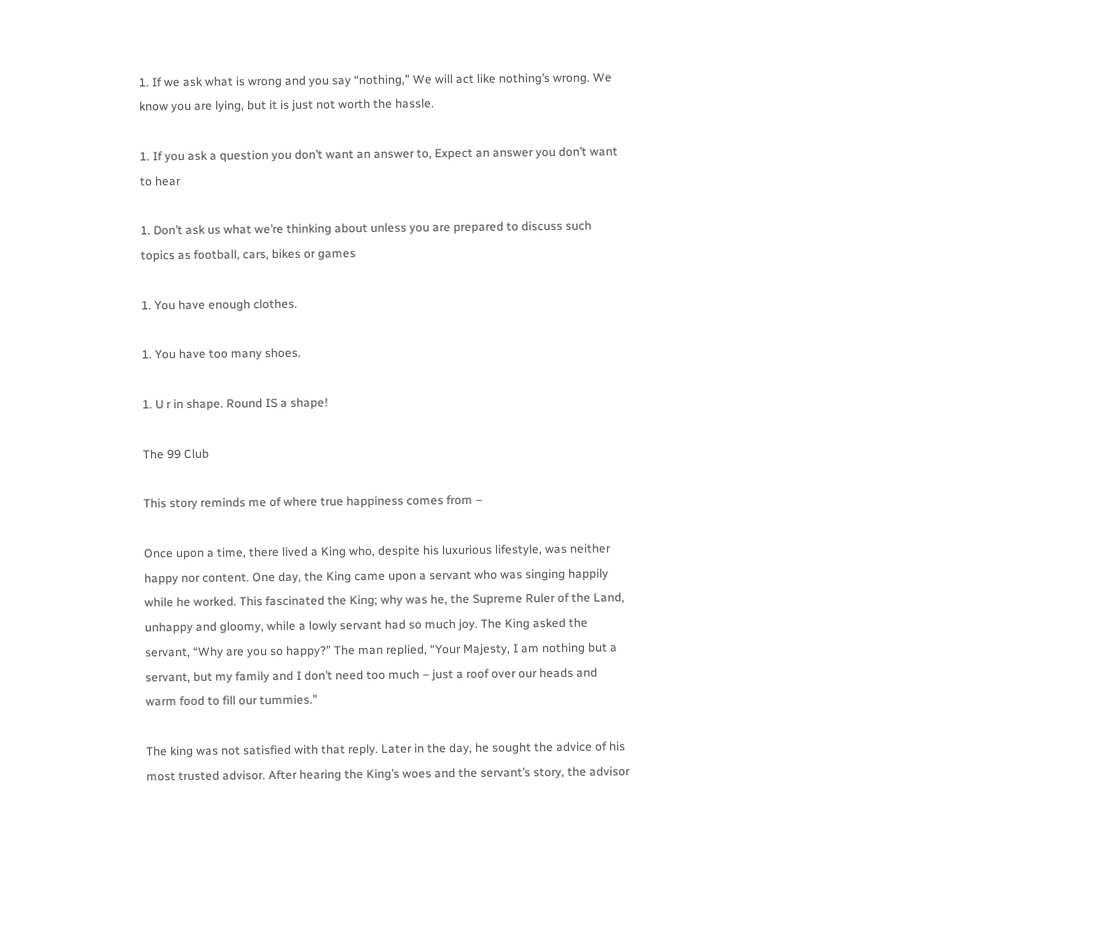1. If we ask what is wrong and you say “nothing,” We will act like nothing’s wrong. We know you are lying, but it is just not worth the hassle.

1. If you ask a question you don’t want an answer to, Expect an answer you don’t want to hear

1. Don’t ask us what we’re thinking about unless you are prepared to discuss such topics as football, cars, bikes or games

1. You have enough clothes.

1. You have too many shoes.

1. U r in shape. Round IS a shape!

The 99 Club

This story reminds me of where true happiness comes from –

Once upon a time, there lived a King who, despite his luxurious lifestyle, was neither happy nor content. One day, the King came upon a servant who was singing happily while he worked. This fascinated the King; why was he, the Supreme Ruler of the Land, unhappy and gloomy, while a lowly servant had so much joy. The King asked the servant, “Why are you so happy?” The man replied, “Your Majesty, I am nothing but a servant, but my family and I don’t need too much – just a roof over our heads and warm food to fill our tummies.”

The king was not satisfied with that reply. Later in the day, he sought the advice of his most trusted advisor. After hearing the King’s woes and the servant’s story, the advisor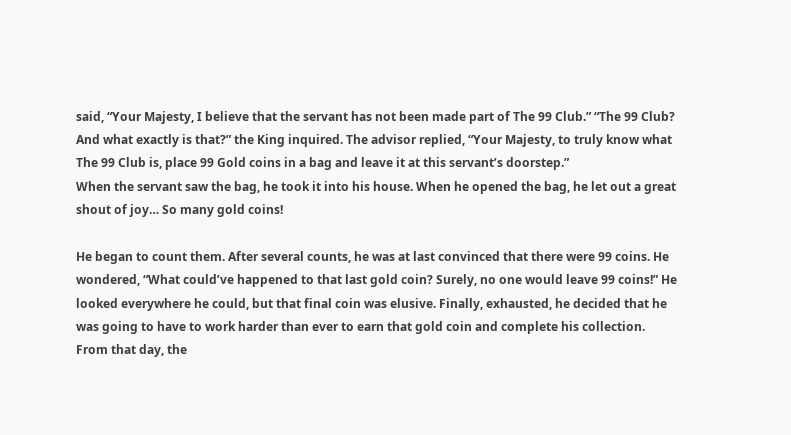said, “Your Majesty, I believe that the servant has not been made part of The 99 Club.” “The 99 Club? And what exactly is that?” the King inquired. The advisor replied, “Your Majesty, to truly know what The 99 Club is, place 99 Gold coins in a bag and leave it at this servant’s doorstep.”
When the servant saw the bag, he took it into his house. When he opened the bag, he let out a great shout of joy… So many gold coins!

He began to count them. After several counts, he was at last convinced that there were 99 coins. He wondered, “What could’ve happened to that last gold coin? Surely, no one would leave 99 coins!” He looked everywhere he could, but that final coin was elusive. Finally, exhausted, he decided that he was going to have to work harder than ever to earn that gold coin and complete his collection. From that day, the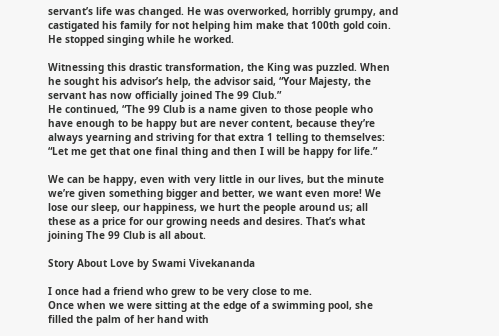servant’s life was changed. He was overworked, horribly grumpy, and castigated his family for not helping him make that 100th gold coin. He stopped singing while he worked.

Witnessing this drastic transformation, the King was puzzled. When he sought his advisor’s help, the advisor said, “Your Majesty, the servant has now officially joined The 99 Club.”
He continued, “The 99 Club is a name given to those people who have enough to be happy but are never content, because they’re always yearning and striving for that extra 1 telling to themselves: “Let me get that one final thing and then I will be happy for life.”

We can be happy, even with very little in our lives, but the minute we’re given something bigger and better, we want even more! We lose our sleep, our happiness, we hurt the people around us; all these as a price for our growing needs and desires. That’s what joining The 99 Club is all about.

Story About Love by Swami Vivekananda

I once had a friend who grew to be very close to me.
Once when we were sitting at the edge of a swimming pool, she filled the palm of her hand with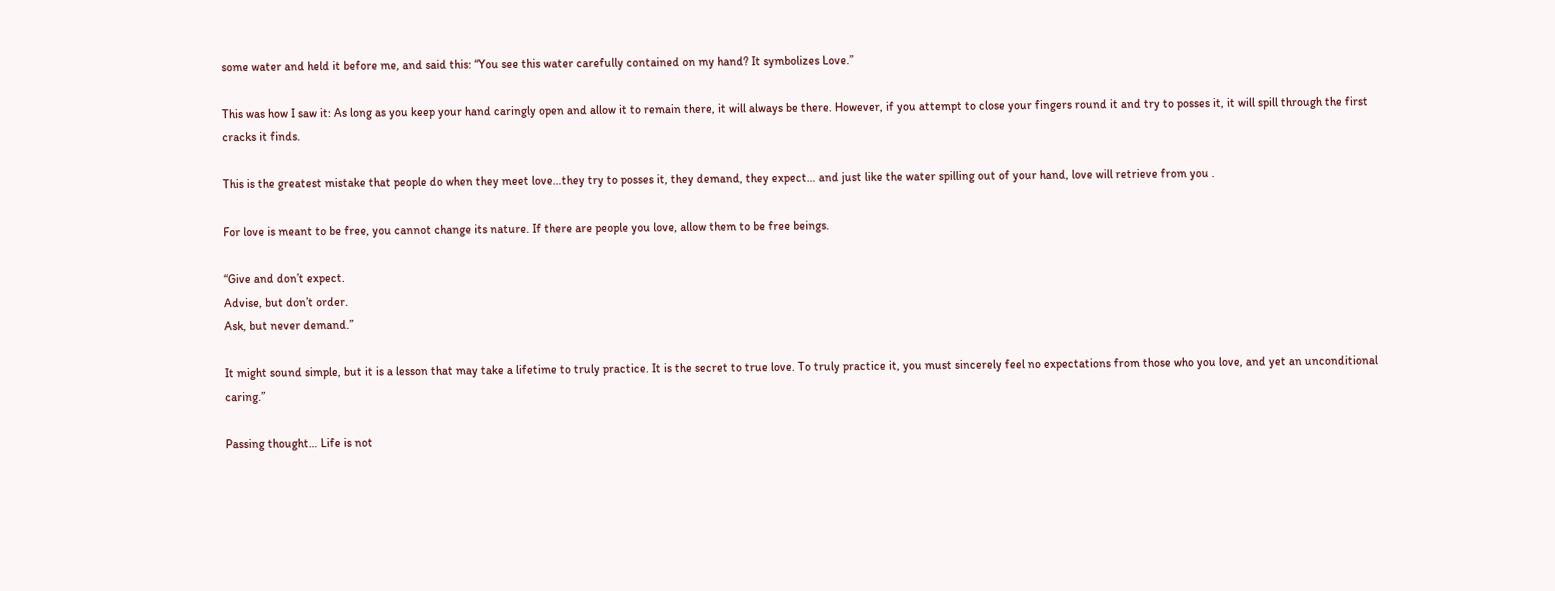some water and held it before me, and said this: “You see this water carefully contained on my hand? It symbolizes Love.”

This was how I saw it: As long as you keep your hand caringly open and allow it to remain there, it will always be there. However, if you attempt to close your fingers round it and try to posses it, it will spill through the first cracks it finds.

This is the greatest mistake that people do when they meet love…they try to posses it, they demand, they expect… and just like the water spilling out of your hand, love will retrieve from you .

For love is meant to be free, you cannot change its nature. If there are people you love, allow them to be free beings.

“Give and don’t expect.
Advise, but don’t order.
Ask, but never demand.”

It might sound simple, but it is a lesson that may take a lifetime to truly practice. It is the secret to true love. To truly practice it, you must sincerely feel no expectations from those who you love, and yet an unconditional caring.”

Passing thought… Life is not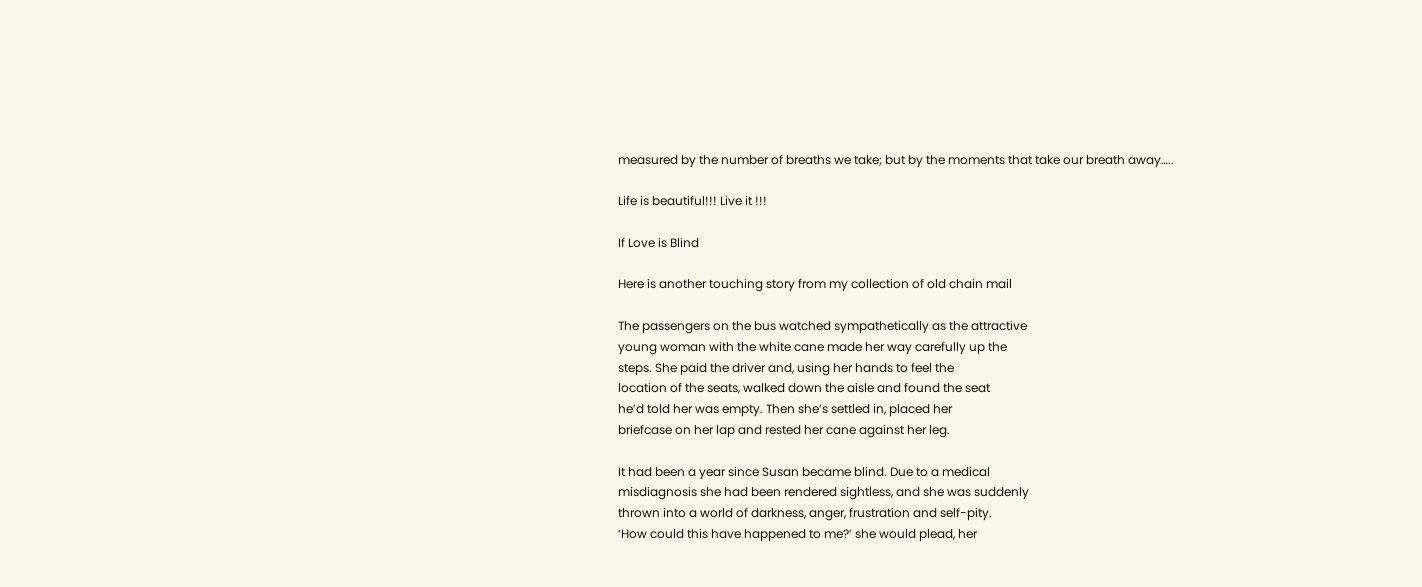measured by the number of breaths we take; but by the moments that take our breath away…..

Life is beautiful!!! Live it !!!

If Love is Blind

Here is another touching story from my collection of old chain mail

The passengers on the bus watched sympathetically as the attractive
young woman with the white cane made her way carefully up the
steps. She paid the driver and, using her hands to feel the
location of the seats, walked down the aisle and found the seat
he’d told her was empty. Then she’s settled in, placed her
briefcase on her lap and rested her cane against her leg.

It had been a year since Susan became blind. Due to a medical
misdiagnosis she had been rendered sightless, and she was suddenly
thrown into a world of darkness, anger, frustration and self-pity.
‘How could this have happened to me?’ she would plead, her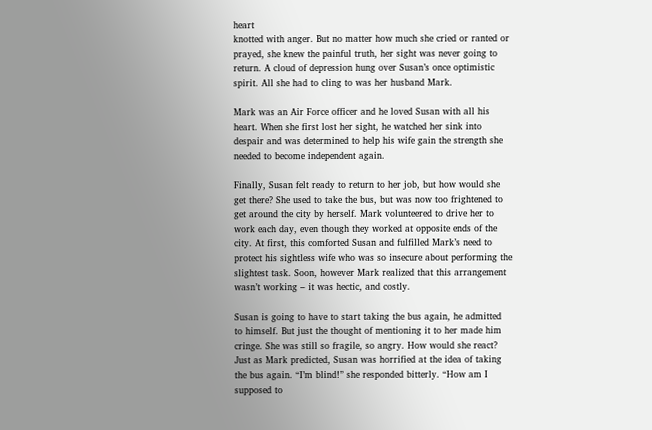heart
knotted with anger. But no matter how much she cried or ranted or
prayed, she knew the painful truth, her sight was never going to
return. A cloud of depression hung over Susan’s once optimistic
spirit. All she had to cling to was her husband Mark.

Mark was an Air Force officer and he loved Susan with all his
heart. When she first lost her sight, he watched her sink into
despair and was determined to help his wife gain the strength she
needed to become independent again.

Finally, Susan felt ready to return to her job, but how would she
get there? She used to take the bus, but was now too frightened to
get around the city by herself. Mark volunteered to drive her to
work each day, even though they worked at opposite ends of the
city. At first, this comforted Susan and fulfilled Mark’s need to
protect his sightless wife who was so insecure about performing the
slightest task. Soon, however Mark realized that this arrangement
wasn’t working – it was hectic, and costly.

Susan is going to have to start taking the bus again, he admitted
to himself. But just the thought of mentioning it to her made him
cringe. She was still so fragile, so angry. How would she react?
Just as Mark predicted, Susan was horrified at the idea of taking
the bus again. “I’m blind!” she responded bitterly. “How am I
supposed to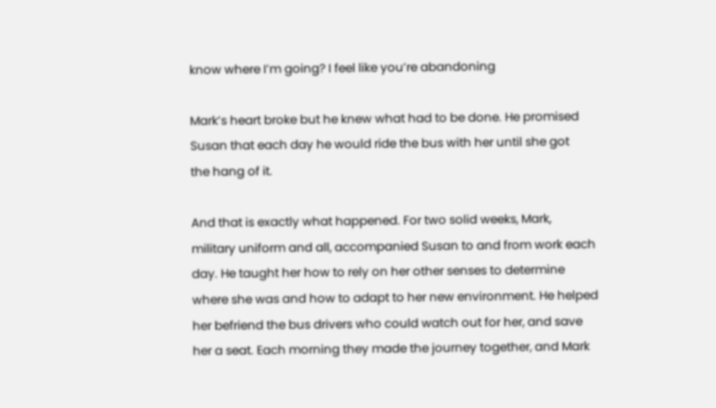know where I’m going? I feel like you’re abandoning

Mark’s heart broke but he knew what had to be done. He promised
Susan that each day he would ride the bus with her until she got
the hang of it.

And that is exactly what happened. For two solid weeks, Mark,
military uniform and all, accompanied Susan to and from work each
day. He taught her how to rely on her other senses to determine
where she was and how to adapt to her new environment. He helped
her befriend the bus drivers who could watch out for her, and save
her a seat. Each morning they made the journey together, and Mark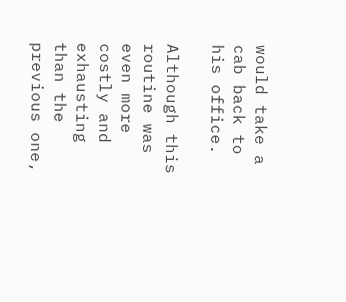would take a cab back to his office.

Although this routine was even more costly and exhausting than the
previous one,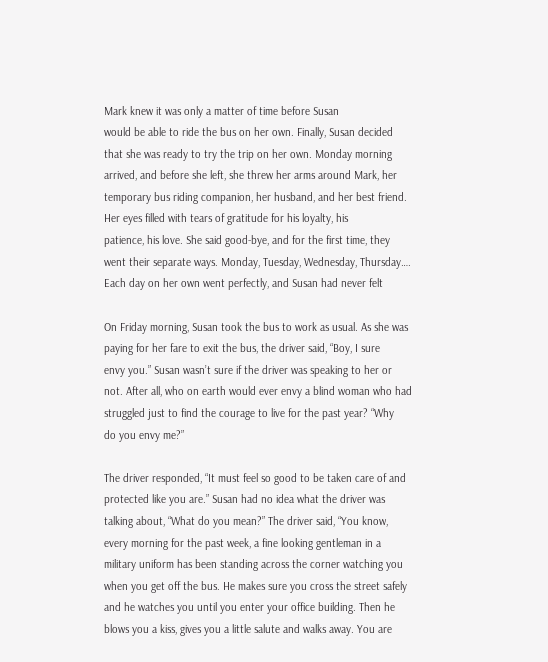Mark knew it was only a matter of time before Susan
would be able to ride the bus on her own. Finally, Susan decided
that she was ready to try the trip on her own. Monday morning
arrived, and before she left, she threw her arms around Mark, her
temporary bus riding companion, her husband, and her best friend.
Her eyes filled with tears of gratitude for his loyalty, his
patience, his love. She said good-bye, and for the first time, they
went their separate ways. Monday, Tuesday, Wednesday, Thursday….
Each day on her own went perfectly, and Susan had never felt

On Friday morning, Susan took the bus to work as usual. As she was
paying for her fare to exit the bus, the driver said, “Boy, I sure
envy you.” Susan wasn’t sure if the driver was speaking to her or
not. After all, who on earth would ever envy a blind woman who had
struggled just to find the courage to live for the past year? “Why
do you envy me?”

The driver responded, “It must feel so good to be taken care of and
protected like you are.” Susan had no idea what the driver was
talking about, “What do you mean?” The driver said, “You know,
every morning for the past week, a fine looking gentleman in a
military uniform has been standing across the corner watching you
when you get off the bus. He makes sure you cross the street safely
and he watches you until you enter your office building. Then he
blows you a kiss, gives you a little salute and walks away. You are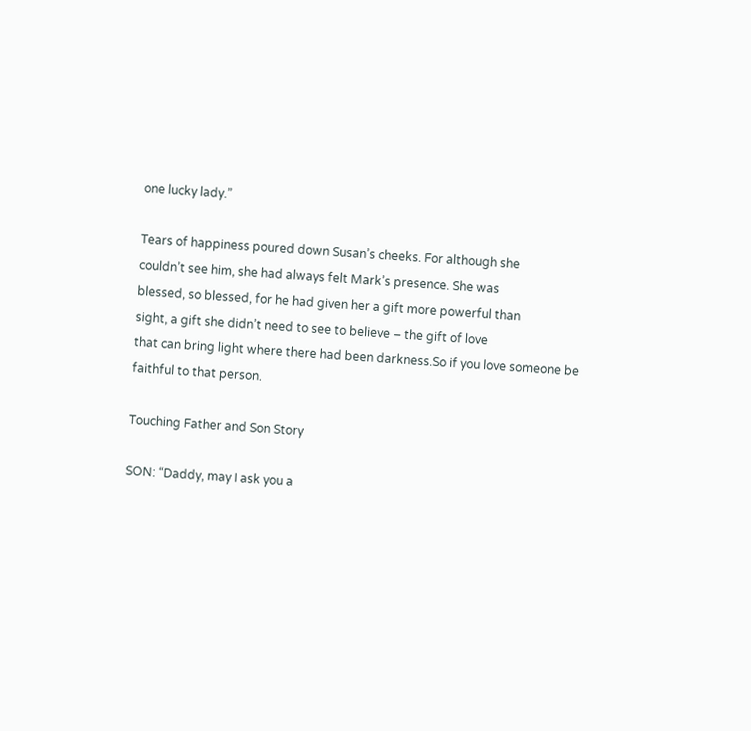one lucky lady.”

Tears of happiness poured down Susan’s cheeks. For although she
couldn’t see him, she had always felt Mark’s presence. She was
blessed, so blessed, for he had given her a gift more powerful than
sight, a gift she didn’t need to see to believe – the gift of love
that can bring light where there had been darkness.So if you love someone be faithful to that person.

Touching Father and Son Story

SON: “Daddy, may I ask you a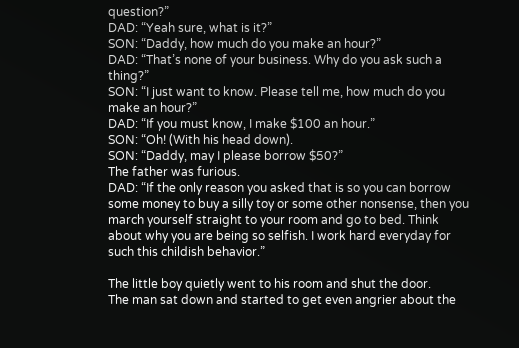question?”
DAD: “Yeah sure, what is it?”
SON: “Daddy, how much do you make an hour?”
DAD: “That’s none of your business. Why do you ask such a thing?”
SON: “I just want to know. Please tell me, how much do you make an hour?”
DAD: “If you must know, I make $100 an hour.”
SON: “Oh! (With his head down).
SON: “Daddy, may I please borrow $50?”
The father was furious.
DAD: “If the only reason you asked that is so you can borrow some money to buy a silly toy or some other nonsense, then you march yourself straight to your room and go to bed. Think about why you are being so selfish. I work hard everyday for such this childish behavior.”

The little boy quietly went to his room and shut the door.
The man sat down and started to get even angrier about the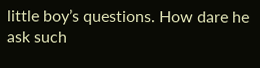little boy’s questions. How dare he ask such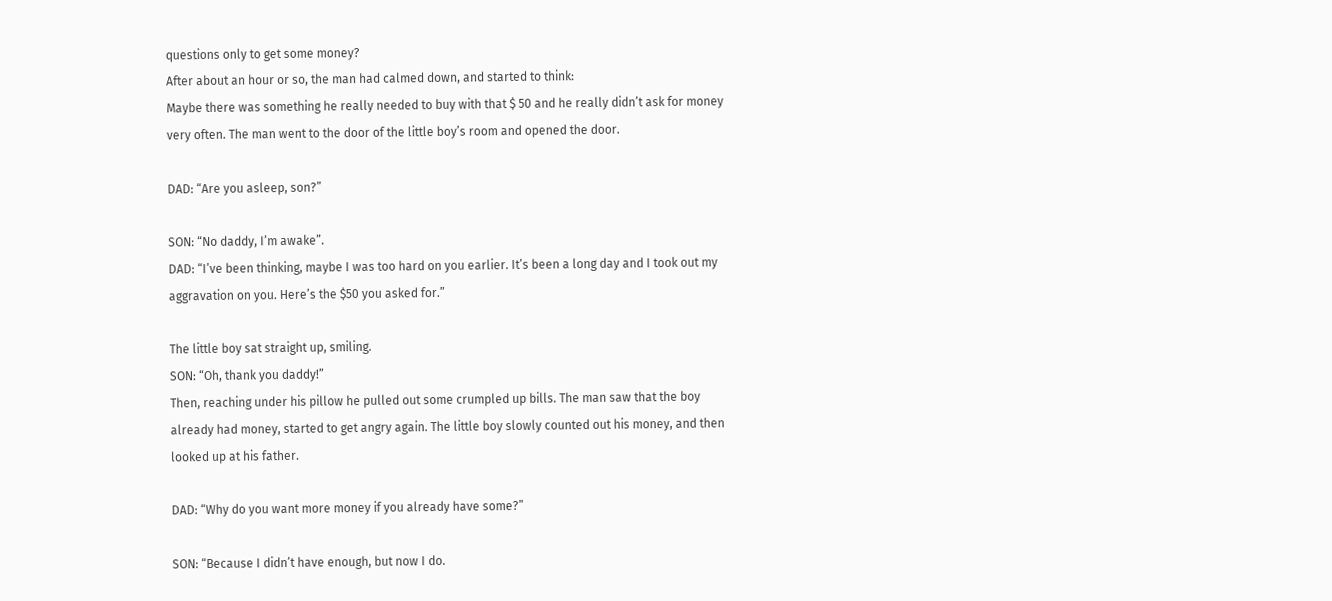questions only to get some money?
After about an hour or so, the man had calmed down, and started to think:
Maybe there was something he really needed to buy with that $ 50 and he really didn’t ask for money very often. The man went to the door of the little boy’s room and opened the door.

DAD: “Are you asleep, son?”

SON: “No daddy, I’m awake”.
DAD: “I’ve been thinking, maybe I was too hard on you earlier. It’s been a long day and I took out my aggravation on you. Here’s the $50 you asked for.”

The little boy sat straight up, smiling.
SON: “Oh, thank you daddy!”
Then, reaching under his pillow he pulled out some crumpled up bills. The man saw that the boy already had money, started to get angry again. The little boy slowly counted out his money, and then looked up at his father.

DAD: “Why do you want more money if you already have some?”

SON: “Because I didn’t have enough, but now I do.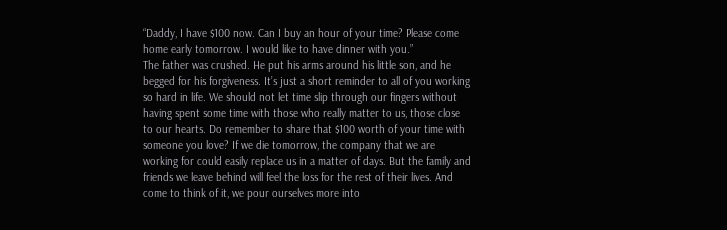“Daddy, I have $100 now. Can I buy an hour of your time? Please come home early tomorrow. I would like to have dinner with you.”
The father was crushed. He put his arms around his little son, and he begged for his forgiveness. It’s just a short reminder to all of you working so hard in life. We should not let time slip through our fingers without having spent some time with those who really matter to us, those close to our hearts. Do remember to share that $100 worth of your time with someone you love? If we die tomorrow, the company that we are working for could easily replace us in a matter of days. But the family and friends we leave behind will feel the loss for the rest of their lives. And come to think of it, we pour ourselves more into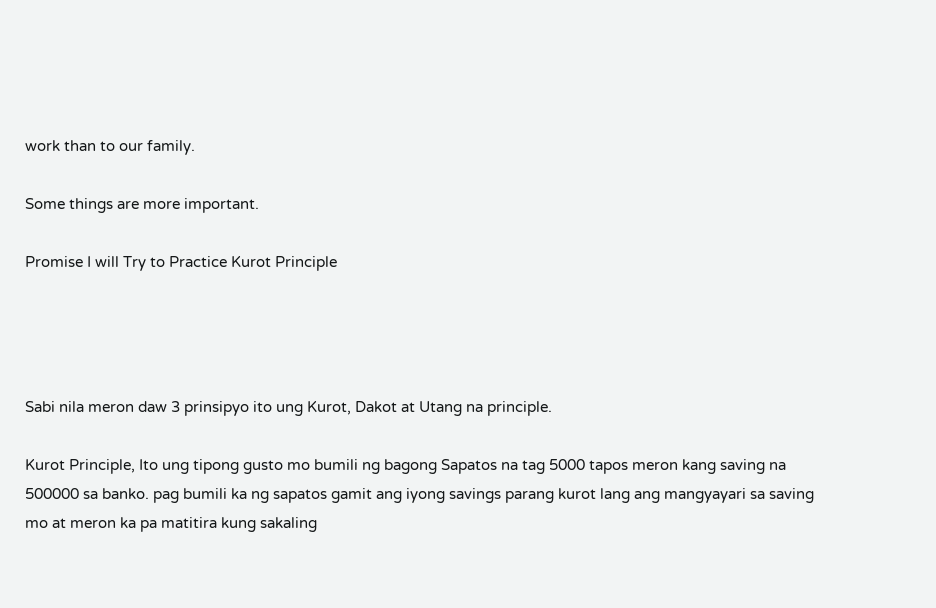work than to our family.

Some things are more important.

Promise I will Try to Practice Kurot Principle




Sabi nila meron daw 3 prinsipyo ito ung Kurot, Dakot at Utang na principle.

Kurot Principle, Ito ung tipong gusto mo bumili ng bagong Sapatos na tag 5000 tapos meron kang saving na 500000 sa banko. pag bumili ka ng sapatos gamit ang iyong savings parang kurot lang ang mangyayari sa saving mo at meron ka pa matitira kung sakaling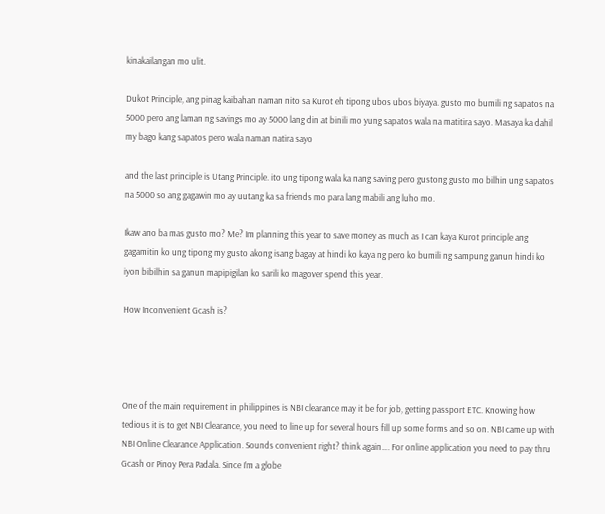kinakailangan mo ulit.

Dukot Principle, ang pinag kaibahan naman nito sa Kurot eh tipong ubos ubos biyaya. gusto mo bumili ng sapatos na 5000 pero ang laman ng savings mo ay 5000 lang din at binili mo yung sapatos wala na matitira sayo. Masaya ka dahil my bago kang sapatos pero wala naman natira sayo

and the last principle is Utang Principle. ito ung tipong wala ka nang saving pero gustong gusto mo bilhin ung sapatos na 5000 so ang gagawin mo ay uutang ka sa friends mo para lang mabili ang luho mo.

Ikaw ano ba mas gusto mo? Me? Im planning this year to save money as much as I can kaya Kurot principle ang gagamitin ko ung tipong my gusto akong isang bagay at hindi ko kaya ng pero ko bumili ng sampung ganun hindi ko iyon bibilhin sa ganun mapipigilan ko sarili ko magover spend this year.

How Inconvenient Gcash is?




One of the main requirement in philippines is NBI clearance may it be for job, getting passport ETC. Knowing how tedious it is to get NBI Clearance, you need to line up for several hours fill up some forms and so on. NBI came up with NBI Online Clearance Application. Sounds convenient right? think again…. For online application you need to pay thru Gcash or Pinoy Pera Padala. Since I’m a globe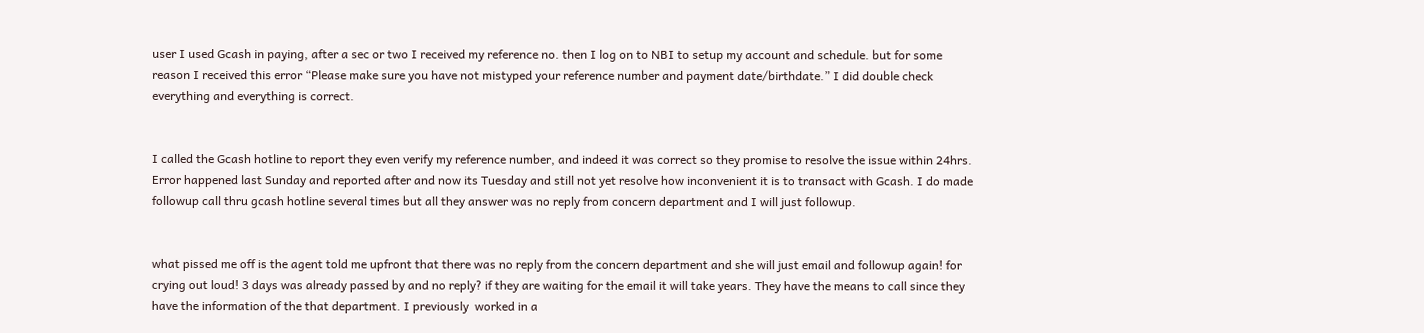user I used Gcash in paying, after a sec or two I received my reference no. then I log on to NBI to setup my account and schedule. but for some reason I received this error “Please make sure you have not mistyped your reference number and payment date/birthdate.” I did double check everything and everything is correct.


I called the Gcash hotline to report they even verify my reference number, and indeed it was correct so they promise to resolve the issue within 24hrs. Error happened last Sunday and reported after and now its Tuesday and still not yet resolve how inconvenient it is to transact with Gcash. I do made followup call thru gcash hotline several times but all they answer was no reply from concern department and I will just followup.


what pissed me off is the agent told me upfront that there was no reply from the concern department and she will just email and followup again! for crying out loud! 3 days was already passed by and no reply? if they are waiting for the email it will take years. They have the means to call since they have the information of the that department. I previously  worked in a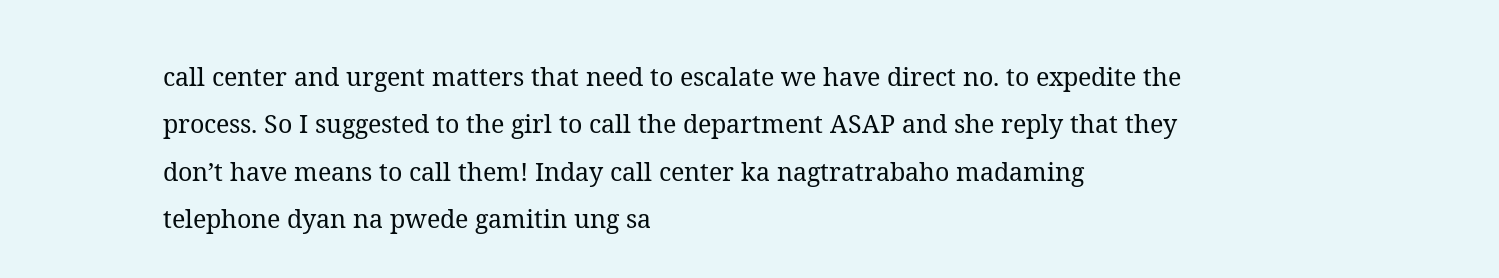call center and urgent matters that need to escalate we have direct no. to expedite the process. So I suggested to the girl to call the department ASAP and she reply that they don’t have means to call them! Inday call center ka nagtratrabaho madaming telephone dyan na pwede gamitin ung sa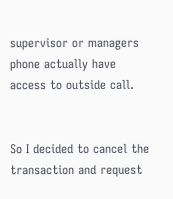supervisor or managers phone actually have access to outside call.


So I decided to cancel the transaction and request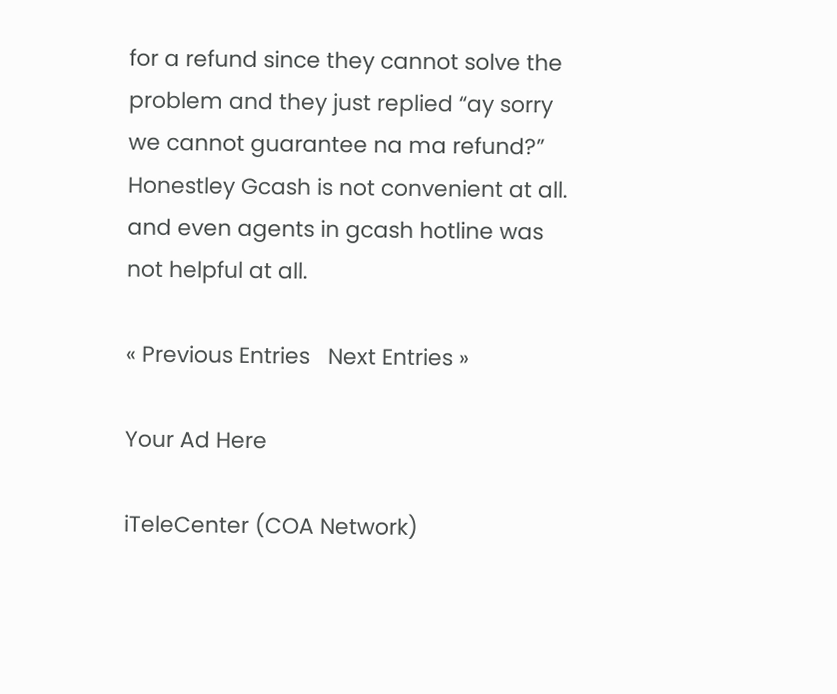for a refund since they cannot solve the problem and they just replied “ay sorry we cannot guarantee na ma refund?”  Honestley Gcash is not convenient at all. and even agents in gcash hotline was not helpful at all.

« Previous Entries   Next Entries »

Your Ad Here

iTeleCenter (COA Network)